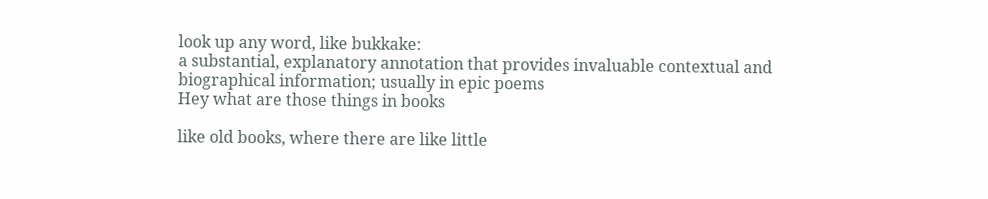look up any word, like bukkake:
a substantial, explanatory annotation that provides invaluable contextual and biographical information; usually in epic poems
Hey what are those things in books

like old books, where there are like little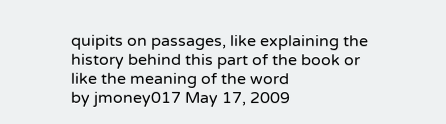quipits on passages, like explaining the history behind this part of the book or like the meaning of the word
by jmoney017 May 17, 2009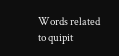Words related to quipit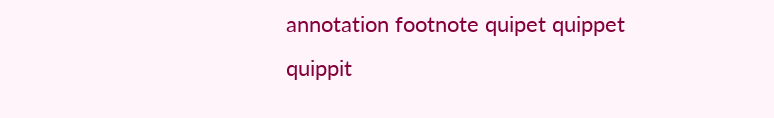annotation footnote quipet quippet quippit